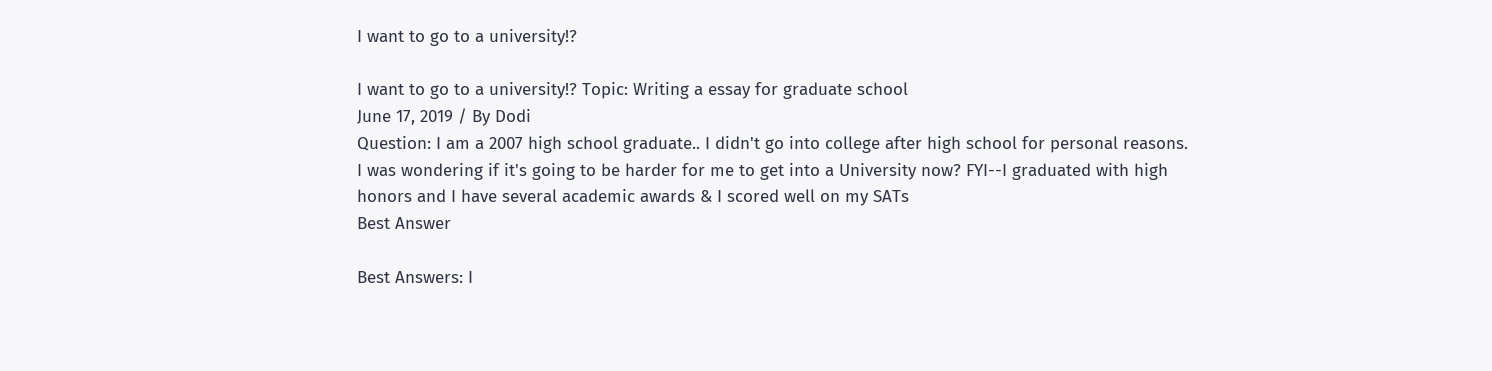I want to go to a university!?

I want to go to a university!? Topic: Writing a essay for graduate school
June 17, 2019 / By Dodi
Question: I am a 2007 high school graduate.. I didn't go into college after high school for personal reasons. I was wondering if it's going to be harder for me to get into a University now? FYI--I graduated with high honors and I have several academic awards & I scored well on my SATs
Best Answer

Best Answers: I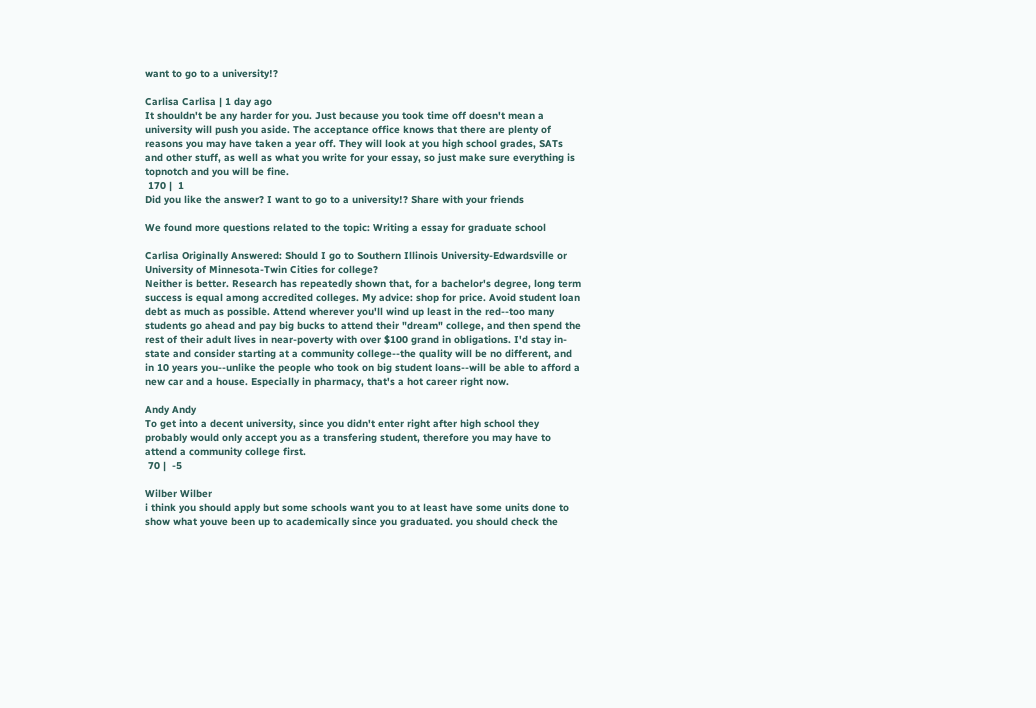want to go to a university!?

Carlisa Carlisa | 1 day ago
It shouldn't be any harder for you. Just because you took time off doesn't mean a university will push you aside. The acceptance office knows that there are plenty of reasons you may have taken a year off. They will look at you high school grades, SATs and other stuff, as well as what you write for your essay, so just make sure everything is topnotch and you will be fine.
 170 |  1
Did you like the answer? I want to go to a university!? Share with your friends

We found more questions related to the topic: Writing a essay for graduate school

Carlisa Originally Answered: Should I go to Southern Illinois University-Edwardsville or University of Minnesota-Twin Cities for college?
Neither is better. Research has repeatedly shown that, for a bachelor's degree, long term success is equal among accredited colleges. My advice: shop for price. Avoid student loan debt as much as possible. Attend wherever you'll wind up least in the red--too many students go ahead and pay big bucks to attend their "dream" college, and then spend the rest of their adult lives in near-poverty with over $100 grand in obligations. I'd stay in-state and consider starting at a community college--the quality will be no different, and in 10 years you--unlike the people who took on big student loans--will be able to afford a new car and a house. Especially in pharmacy, that's a hot career right now.

Andy Andy
To get into a decent university, since you didn't enter right after high school they probably would only accept you as a transfering student, therefore you may have to attend a community college first.
 70 |  -5

Wilber Wilber
i think you should apply but some schools want you to at least have some units done to show what youve been up to academically since you graduated. you should check the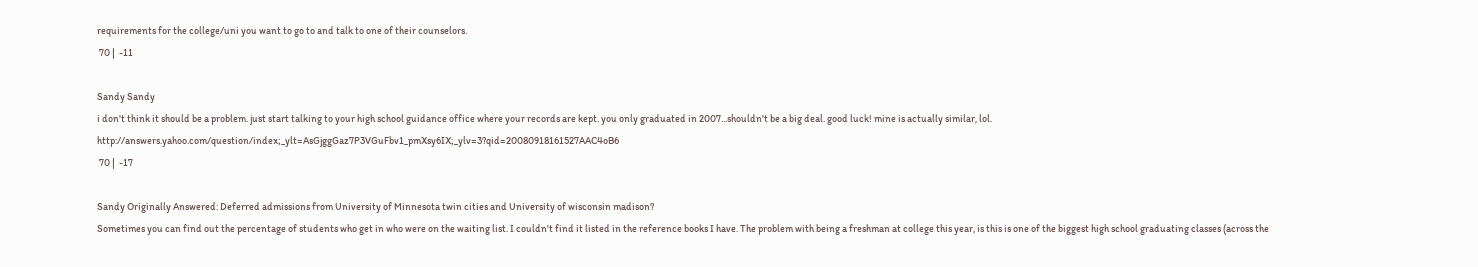requirements for the college/uni you want to go to and talk to one of their counselors.
 70 |  -11

Sandy Sandy
i don't think it should be a problem. just start talking to your high school guidance office where your records are kept. you only graduated in 2007...shouldn't be a big deal. good luck! mine is actually similar, lol. http://answers.yahoo.com/question/index;_ylt=AsGjggGaz7P3VGuFbv1_pmXsy6IX;_ylv=3?qid=20080918161527AAC4oB6
 70 |  -17

Sandy Originally Answered: Deferred admissions from University of Minnesota twin cities and University of wisconsin madison?
Sometimes you can find out the percentage of students who get in who were on the waiting list. I couldn't find it listed in the reference books I have. The problem with being a freshman at college this year, is this is one of the biggest high school graduating classes (across the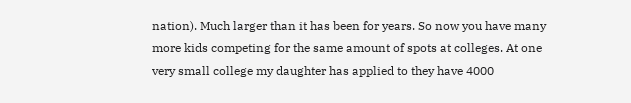nation). Much larger than it has been for years. So now you have many more kids competing for the same amount of spots at colleges. At one very small college my daughter has applied to they have 4000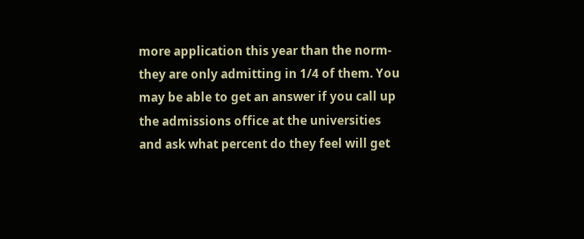more application this year than the norm- they are only admitting in 1/4 of them. You may be able to get an answer if you call up the admissions office at the universities and ask what percent do they feel will get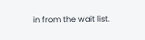in from the wait list.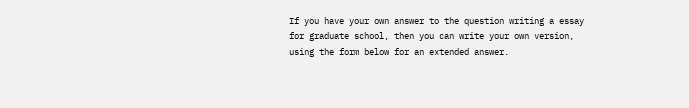If you have your own answer to the question writing a essay for graduate school, then you can write your own version, using the form below for an extended answer.